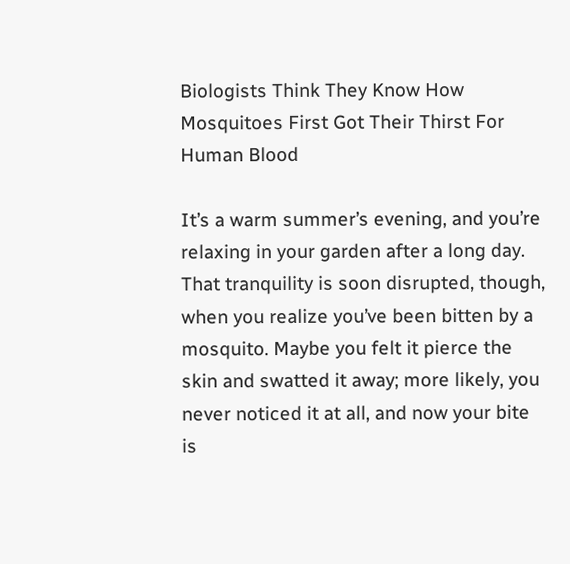Biologists Think They Know How Mosquitoes First Got Their Thirst For Human Blood

It’s a warm summer’s evening, and you’re relaxing in your garden after a long day. That tranquility is soon disrupted, though, when you realize you’ve been bitten by a mosquito. Maybe you felt it pierce the skin and swatted it away; more likely, you never noticed it at all, and now your bite is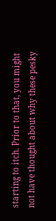starting to itch. Prior to that, you might not have thought about why these pesky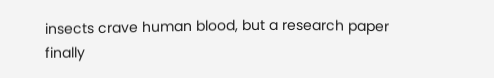insects crave human blood, but a research paper finally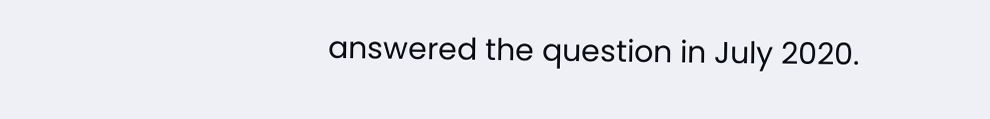answered the question in July 2020.